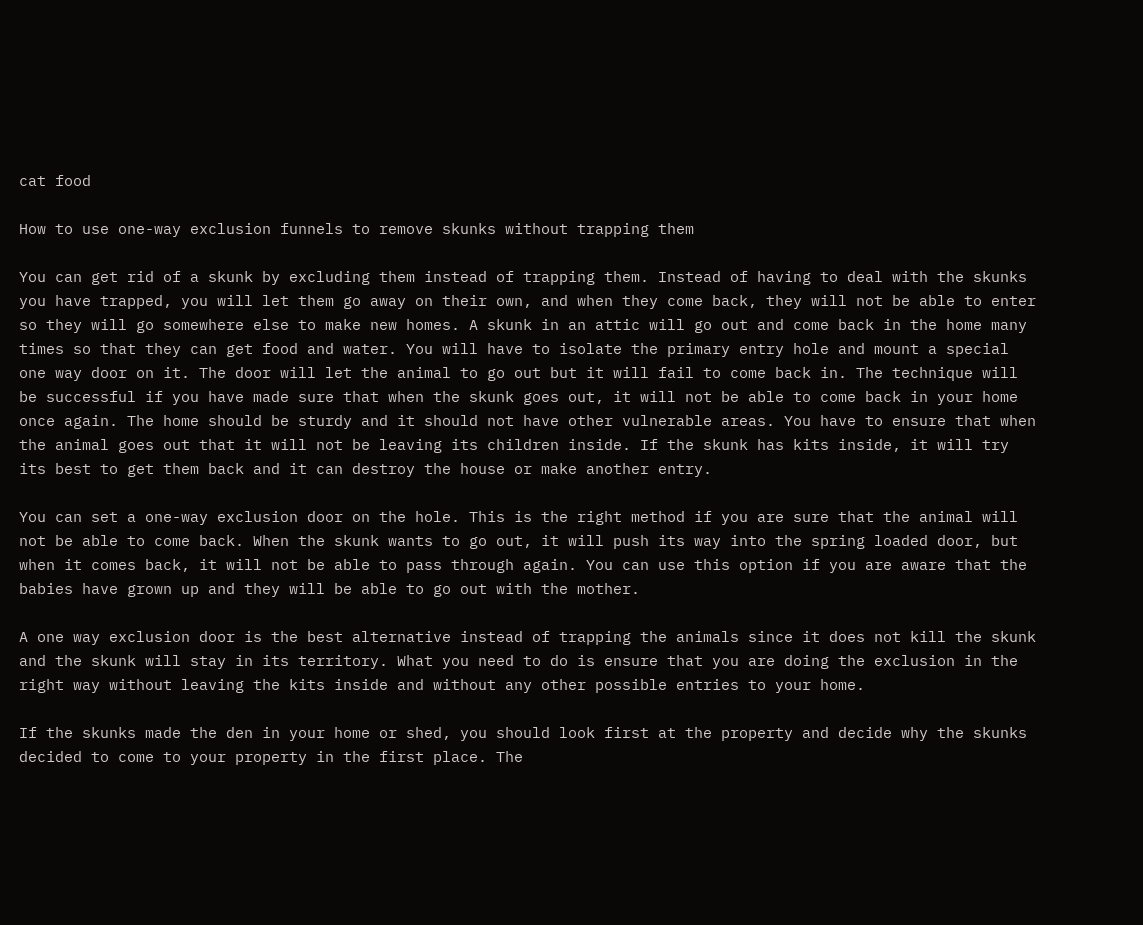cat food

How to use one-way exclusion funnels to remove skunks without trapping them

You can get rid of a skunk by excluding them instead of trapping them. Instead of having to deal with the skunks you have trapped, you will let them go away on their own, and when they come back, they will not be able to enter so they will go somewhere else to make new homes. A skunk in an attic will go out and come back in the home many times so that they can get food and water. You will have to isolate the primary entry hole and mount a special one way door on it. The door will let the animal to go out but it will fail to come back in. The technique will be successful if you have made sure that when the skunk goes out, it will not be able to come back in your home once again. The home should be sturdy and it should not have other vulnerable areas. You have to ensure that when the animal goes out that it will not be leaving its children inside. If the skunk has kits inside, it will try its best to get them back and it can destroy the house or make another entry.

You can set a one-way exclusion door on the hole. This is the right method if you are sure that the animal will not be able to come back. When the skunk wants to go out, it will push its way into the spring loaded door, but when it comes back, it will not be able to pass through again. You can use this option if you are aware that the babies have grown up and they will be able to go out with the mother.

A one way exclusion door is the best alternative instead of trapping the animals since it does not kill the skunk and the skunk will stay in its territory. What you need to do is ensure that you are doing the exclusion in the right way without leaving the kits inside and without any other possible entries to your home.

If the skunks made the den in your home or shed, you should look first at the property and decide why the skunks decided to come to your property in the first place. The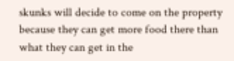skunks will decide to come on the property because they can get more food there than what they can get in the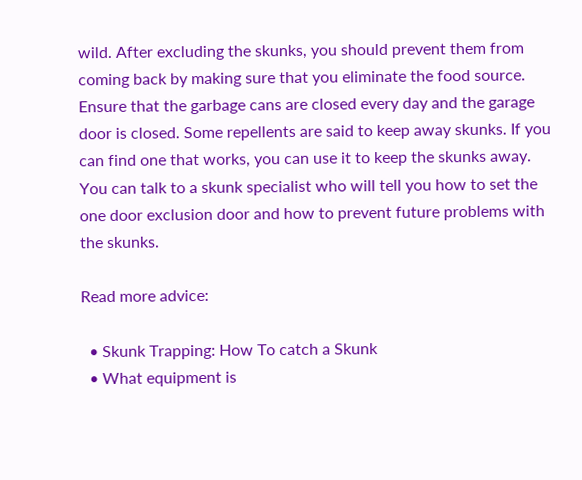wild. After excluding the skunks, you should prevent them from coming back by making sure that you eliminate the food source. Ensure that the garbage cans are closed every day and the garage door is closed. Some repellents are said to keep away skunks. If you can find one that works, you can use it to keep the skunks away. You can talk to a skunk specialist who will tell you how to set the one door exclusion door and how to prevent future problems with the skunks.

Read more advice:

  • Skunk Trapping: How To catch a Skunk
  • What equipment is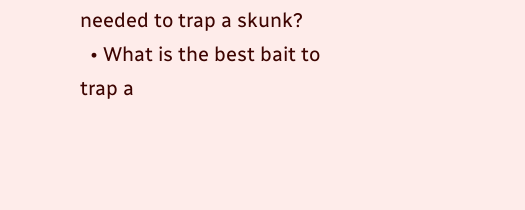needed to trap a skunk?
  • What is the best bait to trap a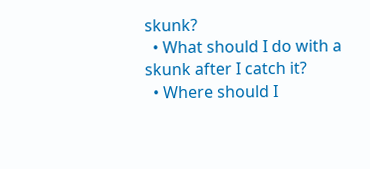skunk?
  • What should I do with a skunk after I catch it?
  • Where should I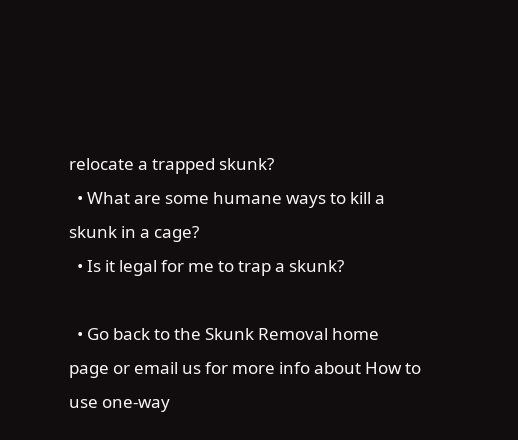relocate a trapped skunk?
  • What are some humane ways to kill a skunk in a cage?
  • Is it legal for me to trap a skunk?

  • Go back to the Skunk Removal home page or email us for more info about How to use one-way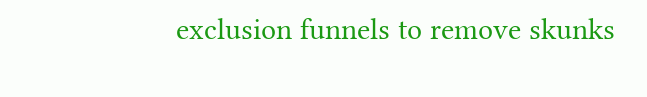exclusion funnels to remove skunks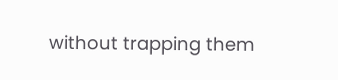without trapping them